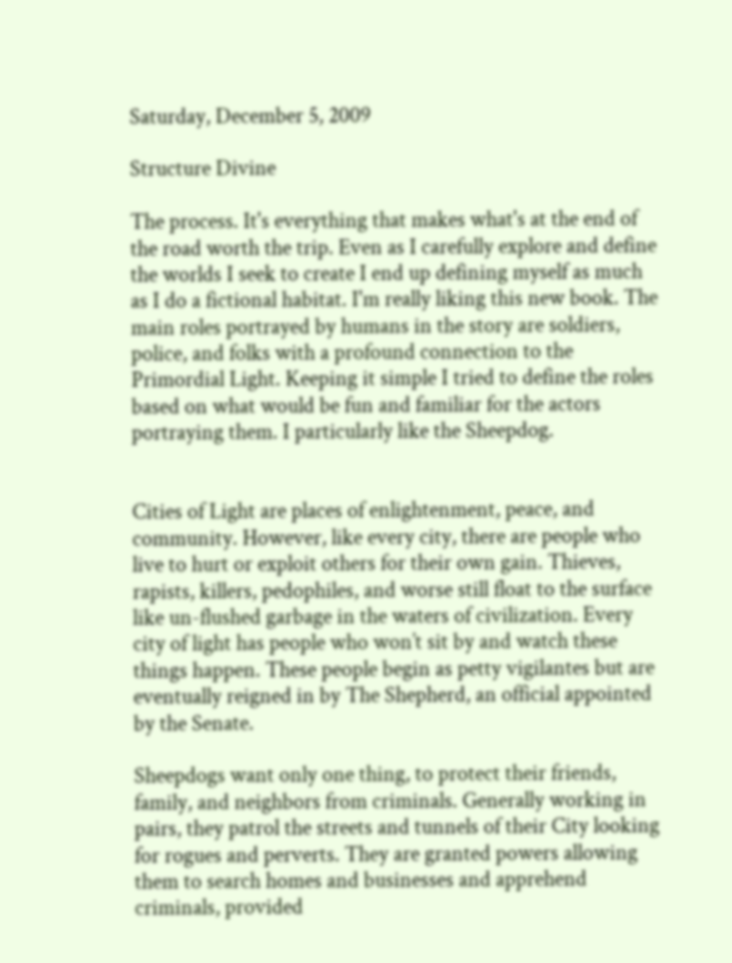Saturday, December 5, 2009

Structure Divine

The process. It's everything that makes what's at the end of the road worth the trip. Even as I carefully explore and define the worlds I seek to create I end up defining myself as much as I do a fictional habitat. I'm really liking this new book. The main roles portrayed by humans in the story are soldiers, police, and folks with a profound connection to the Primordial Light. Keeping it simple I tried to define the roles based on what would be fun and familiar for the actors portraying them. I particularly like the Sheepdog.


Cities of Light are places of enlightenment, peace, and community. However, like every city, there are people who live to hurt or exploit others for their own gain. Thieves, rapists, killers, pedophiles, and worse still float to the surface like un-flushed garbage in the waters of civilization. Every city of light has people who won’t sit by and watch these things happen. These people begin as petty vigilantes but are eventually reigned in by The Shepherd, an official appointed by the Senate.

Sheepdogs want only one thing, to protect their friends, family, and neighbors from criminals. Generally working in pairs, they patrol the streets and tunnels of their City looking for rogues and perverts. They are granted powers allowing them to search homes and businesses and apprehend criminals, provided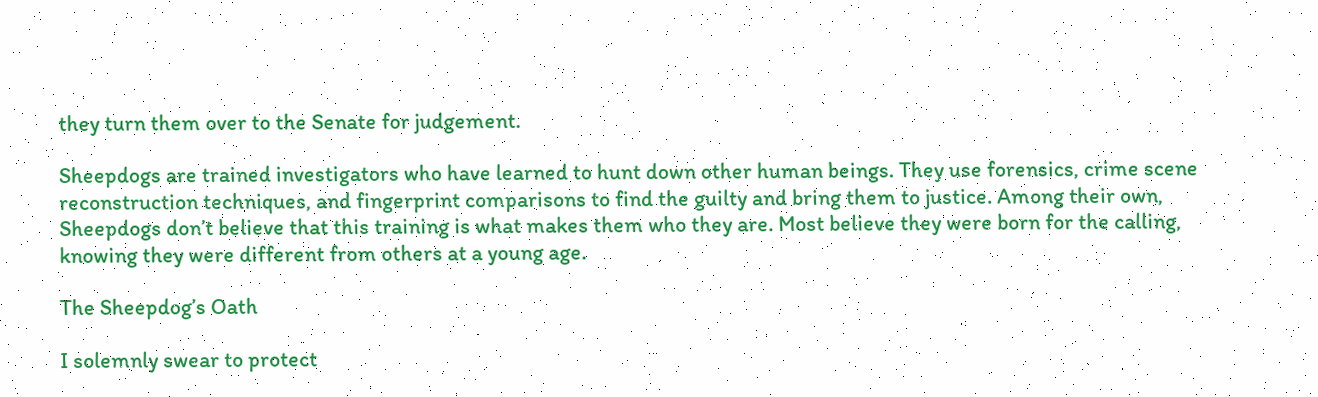they turn them over to the Senate for judgement.

Sheepdogs are trained investigators who have learned to hunt down other human beings. They use forensics, crime scene reconstruction techniques, and fingerprint comparisons to find the guilty and bring them to justice. Among their own, Sheepdogs don’t believe that this training is what makes them who they are. Most believe they were born for the calling, knowing they were different from others at a young age.

The Sheepdog’s Oath

I solemnly swear to protect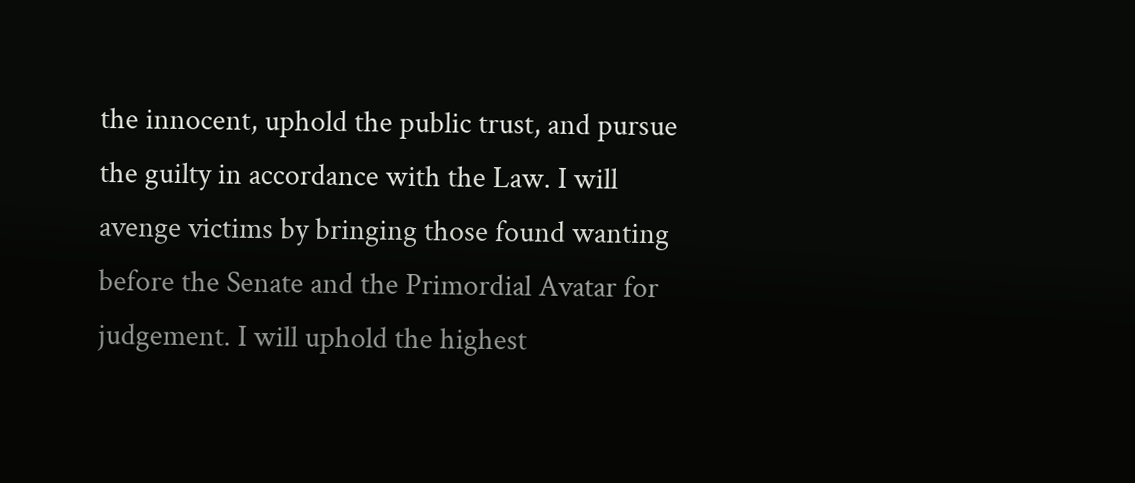the innocent, uphold the public trust, and pursue the guilty in accordance with the Law. I will avenge victims by bringing those found wanting before the Senate and the Primordial Avatar for judgement. I will uphold the highest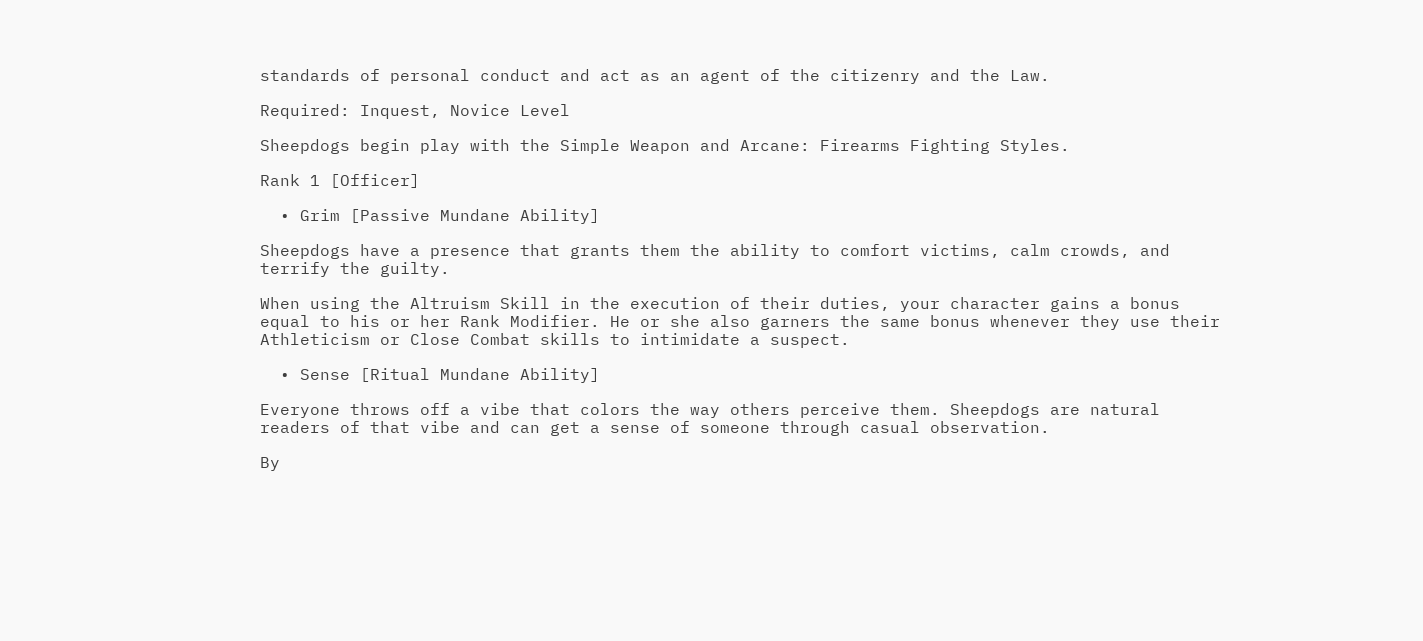standards of personal conduct and act as an agent of the citizenry and the Law.

Required: Inquest, Novice Level

Sheepdogs begin play with the Simple Weapon and Arcane: Firearms Fighting Styles.

Rank 1 [Officer]

  • Grim [Passive Mundane Ability]

Sheepdogs have a presence that grants them the ability to comfort victims, calm crowds, and terrify the guilty.

When using the Altruism Skill in the execution of their duties, your character gains a bonus equal to his or her Rank Modifier. He or she also garners the same bonus whenever they use their Athleticism or Close Combat skills to intimidate a suspect.

  • Sense [Ritual Mundane Ability]

Everyone throws off a vibe that colors the way others perceive them. Sheepdogs are natural readers of that vibe and can get a sense of someone through casual observation.

By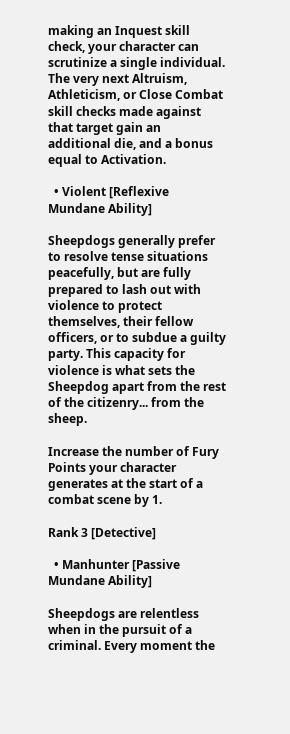making an Inquest skill check, your character can scrutinize a single individual. The very next Altruism, Athleticism, or Close Combat skill checks made against that target gain an additional die, and a bonus equal to Activation.

  • Violent [Reflexive Mundane Ability]

Sheepdogs generally prefer to resolve tense situations peacefully, but are fully prepared to lash out with violence to protect themselves, their fellow officers, or to subdue a guilty party. This capacity for violence is what sets the Sheepdog apart from the rest of the citizenry... from the sheep.

Increase the number of Fury Points your character generates at the start of a combat scene by 1.

Rank 3 [Detective]

  • Manhunter [Passive Mundane Ability]

Sheepdogs are relentless when in the pursuit of a criminal. Every moment the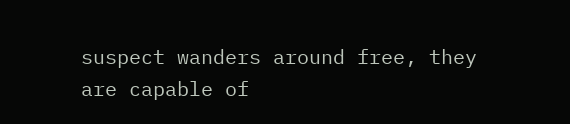suspect wanders around free, they are capable of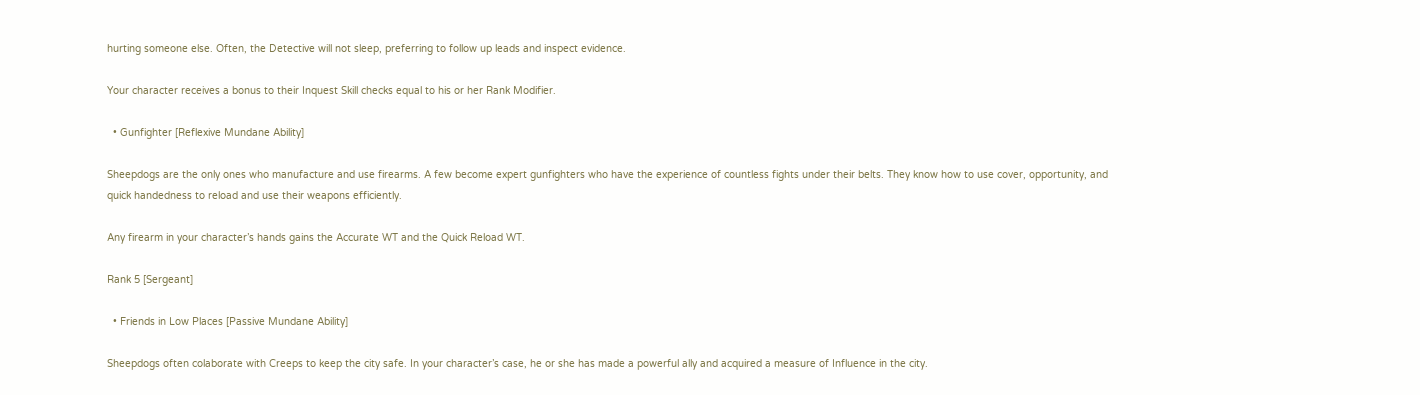hurting someone else. Often, the Detective will not sleep, preferring to follow up leads and inspect evidence.

Your character receives a bonus to their Inquest Skill checks equal to his or her Rank Modifier.

  • Gunfighter [Reflexive Mundane Ability]

Sheepdogs are the only ones who manufacture and use firearms. A few become expert gunfighters who have the experience of countless fights under their belts. They know how to use cover, opportunity, and quick handedness to reload and use their weapons efficiently.

Any firearm in your character’s hands gains the Accurate WT and the Quick Reload WT.

Rank 5 [Sergeant]

  • Friends in Low Places [Passive Mundane Ability]

Sheepdogs often colaborate with Creeps to keep the city safe. In your character’s case, he or she has made a powerful ally and acquired a measure of Influence in the city.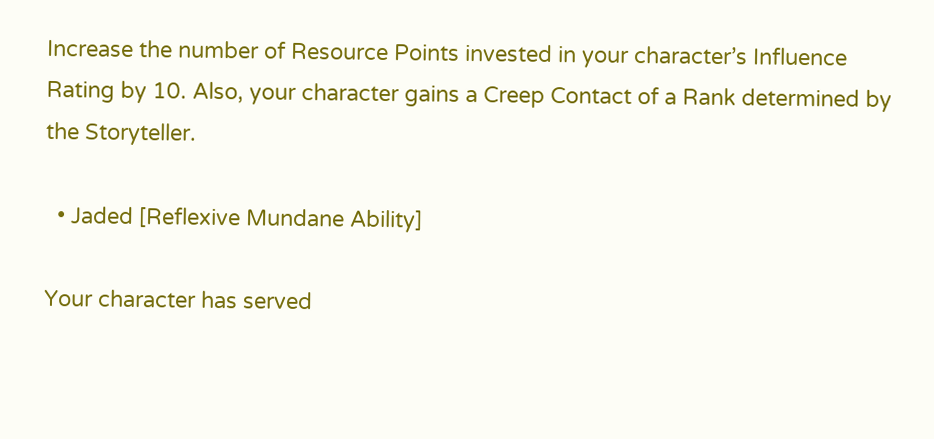Increase the number of Resource Points invested in your character’s Influence Rating by 10. Also, your character gains a Creep Contact of a Rank determined by the Storyteller.

  • Jaded [Reflexive Mundane Ability]

Your character has served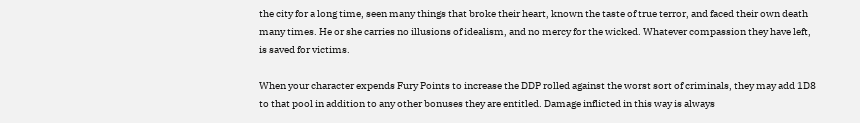the city for a long time, seen many things that broke their heart, known the taste of true terror, and faced their own death many times. He or she carries no illusions of idealism, and no mercy for the wicked. Whatever compassion they have left, is saved for victims.

When your character expends Fury Points to increase the DDP rolled against the worst sort of criminals, they may add 1D8 to that pool in addition to any other bonuses they are entitled. Damage inflicted in this way is always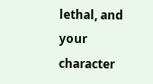lethal, and your character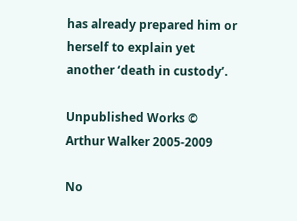has already prepared him or herself to explain yet another ‘death in custody’.

Unpublished Works © Arthur Walker 2005-2009

No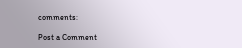comments:

Post a Comment